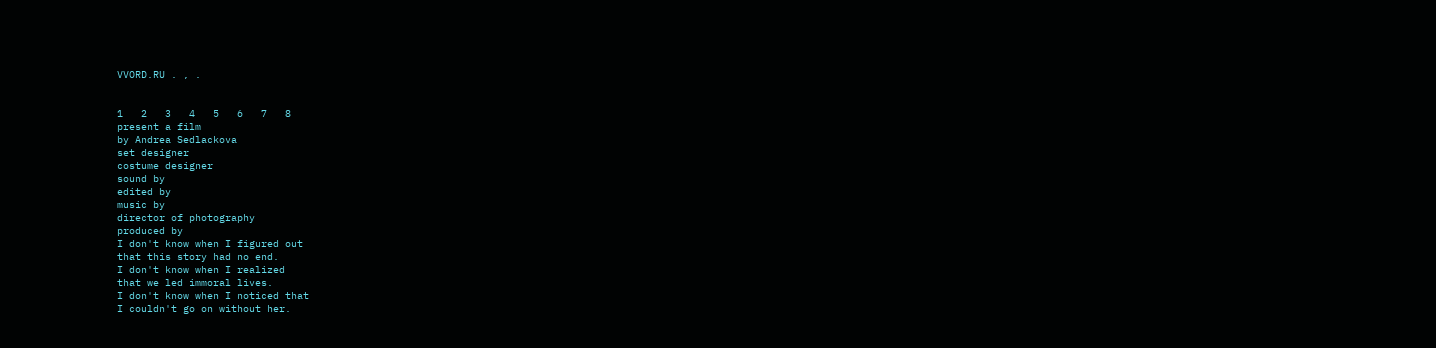VVORD.RU . , .


1   2   3   4   5   6   7   8
present a film
by Andrea Sedlackova
set designer
costume designer
sound by
edited by
music by
director of photography
produced by
I don't know when I figured out
that this story had no end.
I don't know when I realized
that we led immoral lives.
I don't know when I noticed that
I couldn't go on without her.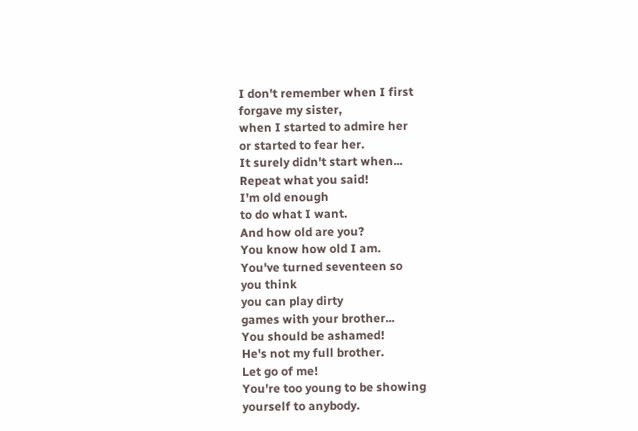I don't remember when I first
forgave my sister,
when I started to admire her
or started to fear her.
It surely didn't start when...
Repeat what you said!
I'm old enough
to do what I want.
And how old are you?
You know how old I am.
You've turned seventeen so
you think
you can play dirty
games with your brother...
You should be ashamed!
He's not my full brother.
Let go of me!
You're too young to be showing
yourself to anybody.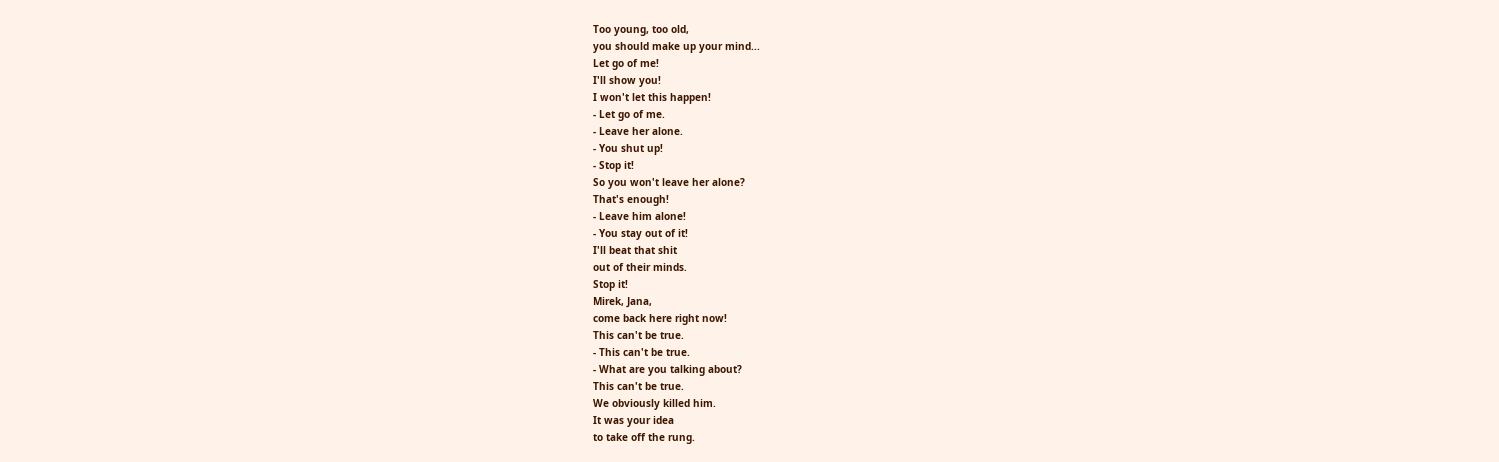Too young, too old,
you should make up your mind...
Let go of me!
I'll show you!
I won't let this happen!
- Let go of me.
- Leave her alone.
- You shut up!
- Stop it!
So you won't leave her alone?
That's enough!
- Leave him alone!
- You stay out of it!
I'll beat that shit
out of their minds.
Stop it!
Mirek, Jana,
come back here right now!
This can't be true.
- This can't be true.
- What are you talking about?
This can't be true.
We obviously killed him.
It was your idea
to take off the rung.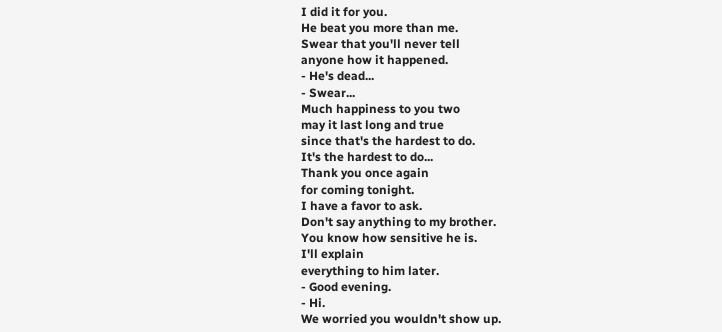I did it for you.
He beat you more than me.
Swear that you'll never tell
anyone how it happened.
- He's dead...
- Swear...
Much happiness to you two
may it last long and true
since that's the hardest to do.
It's the hardest to do...
Thank you once again
for coming tonight.
I have a favor to ask.
Don't say anything to my brother.
You know how sensitive he is.
I'll explain
everything to him later.
- Good evening.
- Hi.
We worried you wouldn't show up.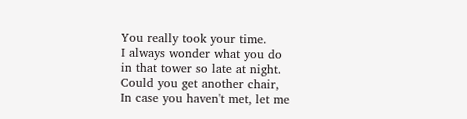You really took your time.
I always wonder what you do
in that tower so late at night.
Could you get another chair,
In case you haven't met, let me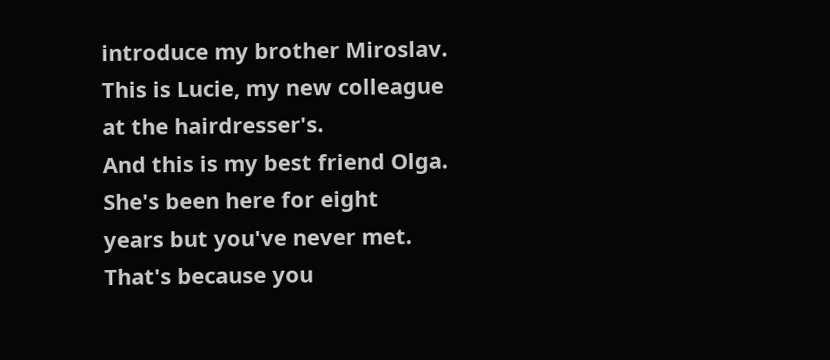introduce my brother Miroslav.
This is Lucie, my new colleague
at the hairdresser's.
And this is my best friend Olga.
She's been here for eight
years but you've never met.
That's because you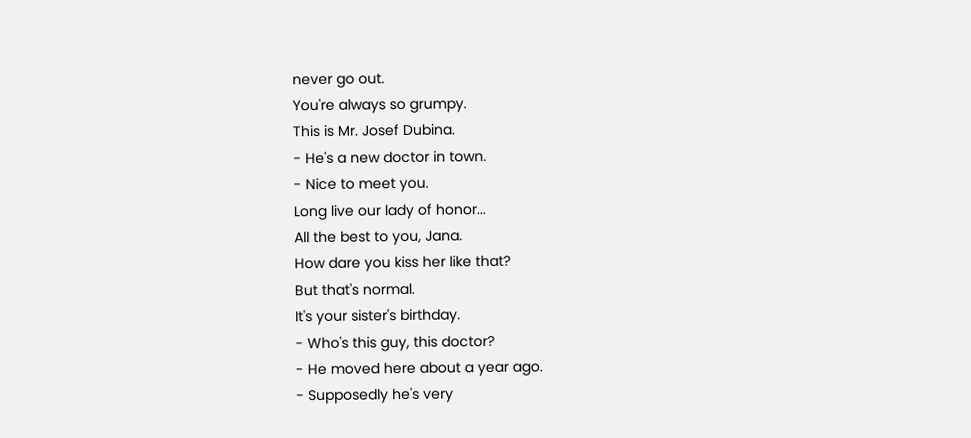never go out.
You're always so grumpy.
This is Mr. Josef Dubina.
- He's a new doctor in town.
- Nice to meet you.
Long live our lady of honor...
All the best to you, Jana.
How dare you kiss her like that?
But that's normal.
It's your sister's birthday.
- Who's this guy, this doctor?
- He moved here about a year ago.
- Supposedly he's very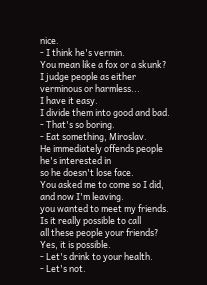nice.
- I think he's vermin.
You mean like a fox or a skunk?
I judge people as either
verminous or harmless...
I have it easy.
I divide them into good and bad.
- That's so boring.
- Eat something, Miroslav.
He immediately offends people
he's interested in
so he doesn't lose face.
You asked me to come so I did,
and now I'm leaving.
you wanted to meet my friends.
Is it really possible to call
all these people your friends?
Yes, it is possible.
- Let's drink to your health.
- Let's not.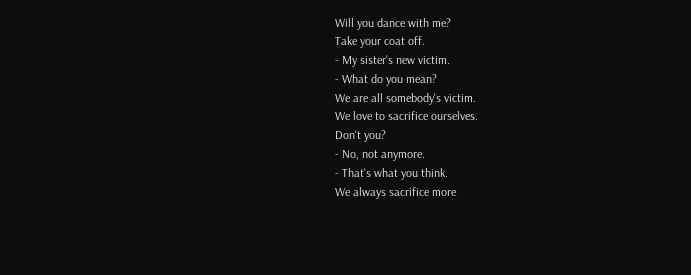Will you dance with me?
Take your coat off.
- My sister's new victim.
- What do you mean?
We are all somebody's victim.
We love to sacrifice ourselves.
Don't you?
- No, not anymore.
- That's what you think.
We always sacrifice more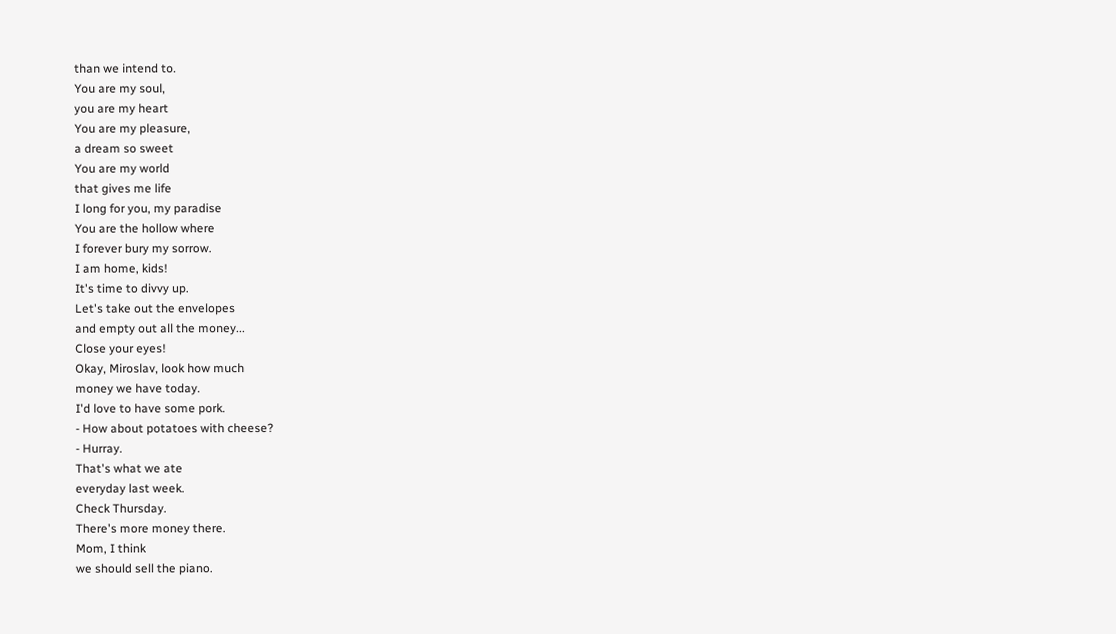than we intend to.
You are my soul,
you are my heart
You are my pleasure,
a dream so sweet
You are my world
that gives me life
I long for you, my paradise
You are the hollow where
I forever bury my sorrow.
I am home, kids!
It's time to divvy up.
Let's take out the envelopes
and empty out all the money...
Close your eyes!
Okay, Miroslav, look how much
money we have today.
I'd love to have some pork.
- How about potatoes with cheese?
- Hurray.
That's what we ate
everyday last week.
Check Thursday.
There's more money there.
Mom, I think
we should sell the piano.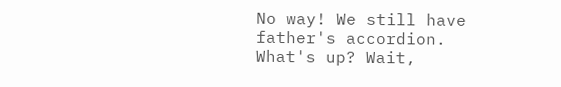No way! We still have
father's accordion.
What's up? Wait,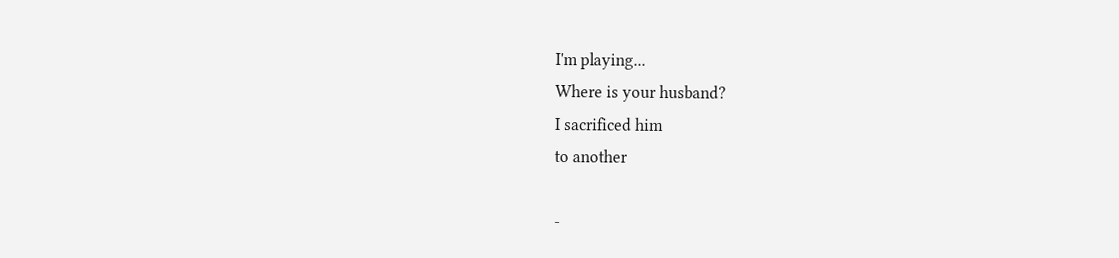I'm playing...
Where is your husband?
I sacrificed him
to another

-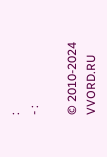:
- :

© 2010-2024 VVORD.RU